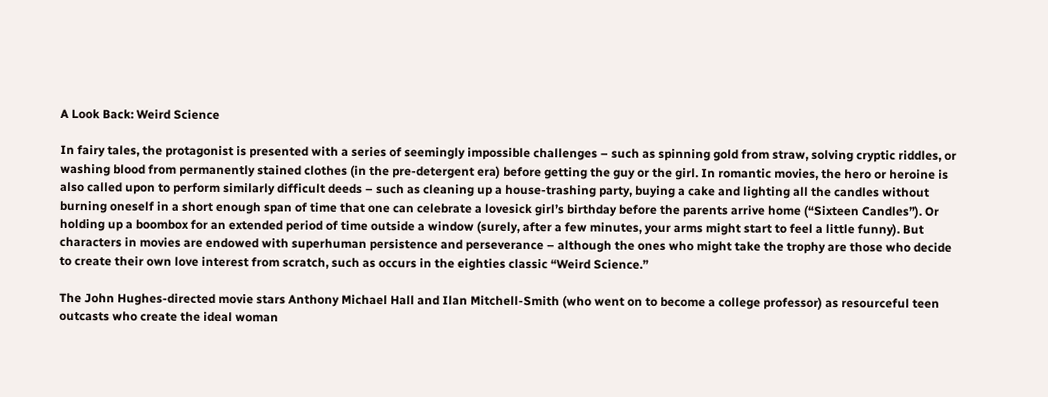A Look Back: Weird Science

In fairy tales, the protagonist is presented with a series of seemingly impossible challenges – such as spinning gold from straw, solving cryptic riddles, or washing blood from permanently stained clothes (in the pre-detergent era) before getting the guy or the girl. In romantic movies, the hero or heroine is also called upon to perform similarly difficult deeds – such as cleaning up a house-trashing party, buying a cake and lighting all the candles without burning oneself in a short enough span of time that one can celebrate a lovesick girl’s birthday before the parents arrive home (“Sixteen Candles”). Or holding up a boombox for an extended period of time outside a window (surely, after a few minutes, your arms might start to feel a little funny). But characters in movies are endowed with superhuman persistence and perseverance – although the ones who might take the trophy are those who decide to create their own love interest from scratch, such as occurs in the eighties classic “Weird Science.”

The John Hughes-directed movie stars Anthony Michael Hall and Ilan Mitchell-Smith (who went on to become a college professor) as resourceful teen outcasts who create the ideal woman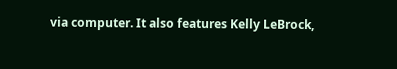via computer. It also features Kelly LeBrock,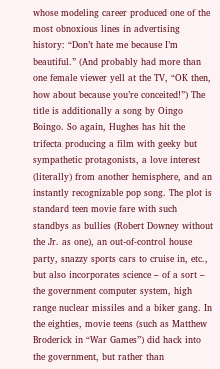whose modeling career produced one of the most obnoxious lines in advertising history: “Don’t hate me because I’m beautiful.” (And probably had more than one female viewer yell at the TV, “OK then, how about because you’re conceited!”) The title is additionally a song by Oingo Boingo. So again, Hughes has hit the trifecta producing a film with geeky but sympathetic protagonists, a love interest (literally) from another hemisphere, and an instantly recognizable pop song. The plot is standard teen movie fare with such standbys as bullies (Robert Downey without the Jr. as one), an out-of-control house party, snazzy sports cars to cruise in, etc., but also incorporates science – of a sort – the government computer system, high range nuclear missiles and a biker gang. In the eighties, movie teens (such as Matthew Broderick in “War Games”) did hack into the government, but rather than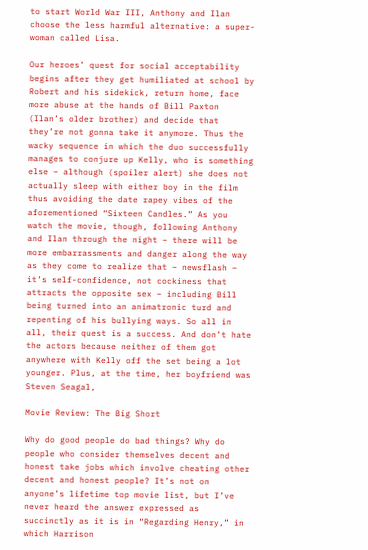to start World War III, Anthony and Ilan choose the less harmful alternative: a super-woman called Lisa.

Our heroes’ quest for social acceptability begins after they get humiliated at school by Robert and his sidekick, return home, face more abuse at the hands of Bill Paxton (Ilan’s older brother) and decide that they’re not gonna take it anymore. Thus the wacky sequence in which the duo successfully manages to conjure up Kelly, who is something else – although (spoiler alert) she does not actually sleep with either boy in the film thus avoiding the date rapey vibes of the aforementioned “Sixteen Candles.” As you watch the movie, though, following Anthony and Ilan through the night – there will be more embarrassments and danger along the way as they come to realize that – newsflash – it’s self-confidence, not cockiness that attracts the opposite sex – including Bill being turned into an animatronic turd and repenting of his bullying ways. So all in all, their quest is a success. And don’t hate the actors because neither of them got anywhere with Kelly off the set being a lot younger. Plus, at the time, her boyfriend was Steven Seagal,

Movie Review: The Big Short

Why do good people do bad things? Why do people who consider themselves decent and honest take jobs which involve cheating other decent and honest people? It’s not on anyone’s lifetime top movie list, but I’ve never heard the answer expressed as succinctly as it is in “Regarding Henry,” in which Harrison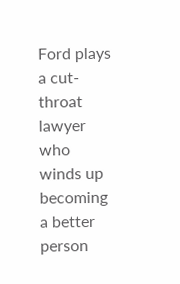Ford plays a cut-throat lawyer who winds up becoming a better person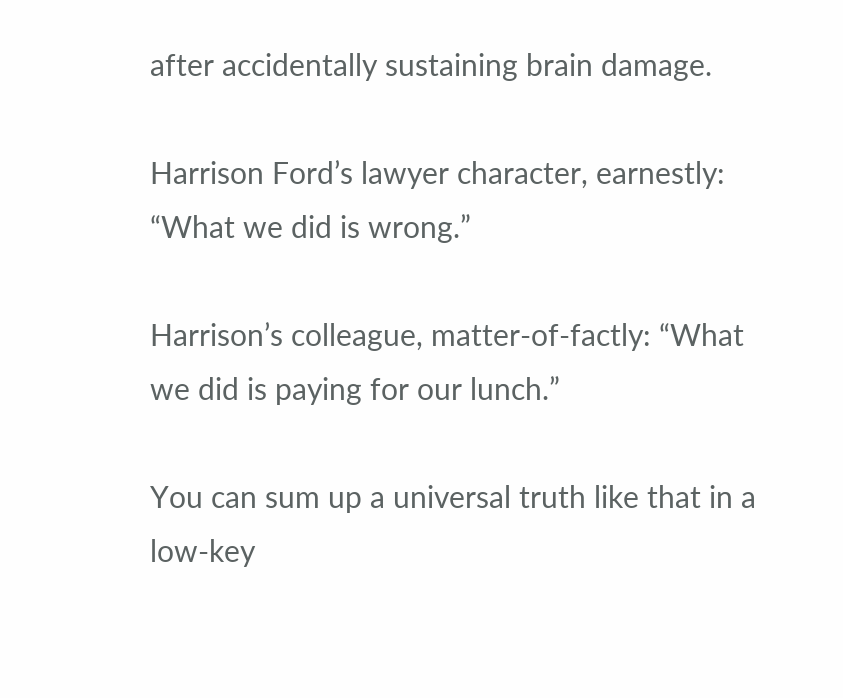after accidentally sustaining brain damage.

Harrison Ford’s lawyer character, earnestly: “What we did is wrong.”

Harrison’s colleague, matter-of-factly: “What we did is paying for our lunch.”

You can sum up a universal truth like that in a low-key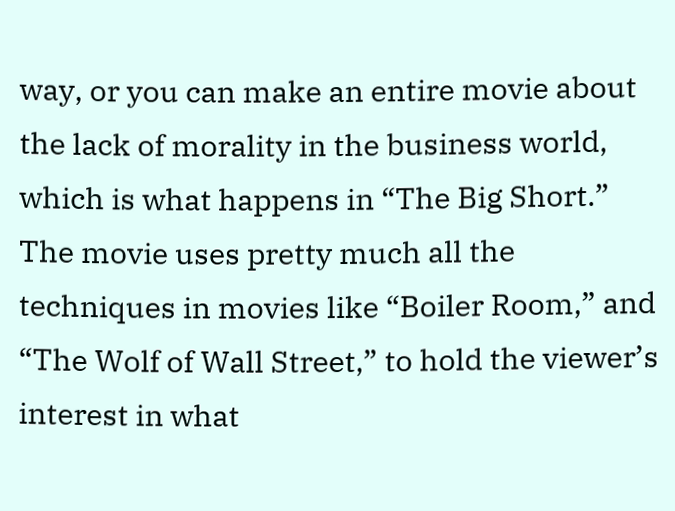way, or you can make an entire movie about the lack of morality in the business world, which is what happens in “The Big Short.” The movie uses pretty much all the techniques in movies like “Boiler Room,” and “The Wolf of Wall Street,” to hold the viewer’s interest in what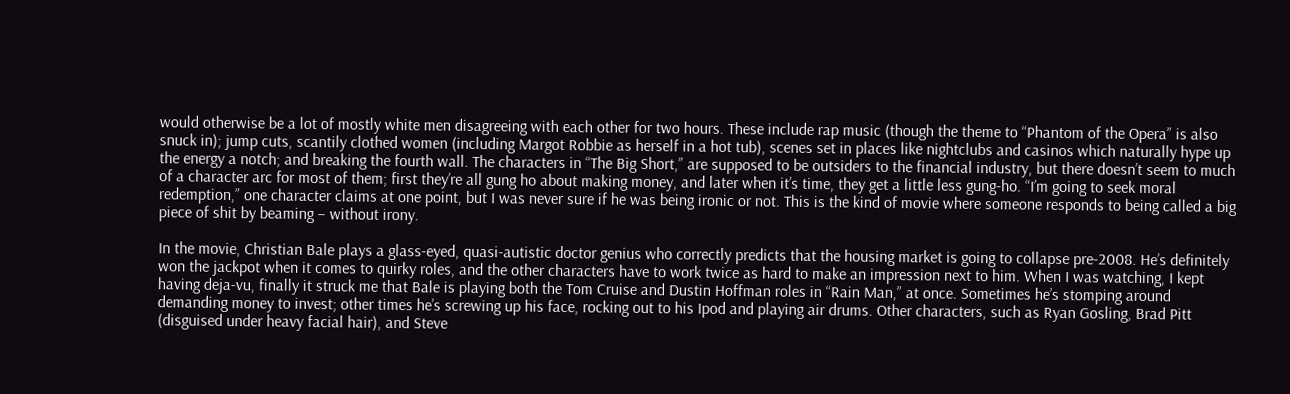would otherwise be a lot of mostly white men disagreeing with each other for two hours. These include rap music (though the theme to “Phantom of the Opera” is also snuck in); jump cuts, scantily clothed women (including Margot Robbie as herself in a hot tub), scenes set in places like nightclubs and casinos which naturally hype up the energy a notch; and breaking the fourth wall. The characters in “The Big Short,” are supposed to be outsiders to the financial industry, but there doesn’t seem to much of a character arc for most of them; first they’re all gung ho about making money, and later when it’s time, they get a little less gung-ho. “I’m going to seek moral redemption,” one character claims at one point, but I was never sure if he was being ironic or not. This is the kind of movie where someone responds to being called a big piece of shit by beaming – without irony.

In the movie, Christian Bale plays a glass-eyed, quasi-autistic doctor genius who correctly predicts that the housing market is going to collapse pre-2008. He’s definitely won the jackpot when it comes to quirky roles, and the other characters have to work twice as hard to make an impression next to him. When I was watching, I kept having deja-vu, finally it struck me that Bale is playing both the Tom Cruise and Dustin Hoffman roles in “Rain Man,” at once. Sometimes he’s stomping around demanding money to invest; other times he’s screwing up his face, rocking out to his Ipod and playing air drums. Other characters, such as Ryan Gosling, Brad Pitt (disguised under heavy facial hair), and Steve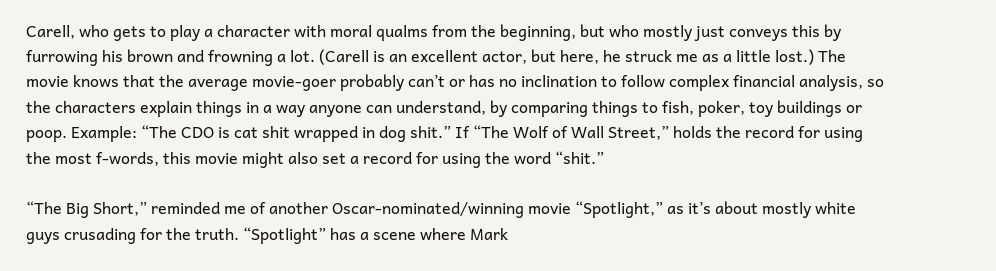Carell, who gets to play a character with moral qualms from the beginning, but who mostly just conveys this by furrowing his brown and frowning a lot. (Carell is an excellent actor, but here, he struck me as a little lost.) The movie knows that the average movie-goer probably can’t or has no inclination to follow complex financial analysis, so the characters explain things in a way anyone can understand, by comparing things to fish, poker, toy buildings or poop. Example: “The CDO is cat shit wrapped in dog shit.” If “The Wolf of Wall Street,” holds the record for using the most f-words, this movie might also set a record for using the word “shit.”

“The Big Short,” reminded me of another Oscar-nominated/winning movie “Spotlight,” as it’s about mostly white guys crusading for the truth. “Spotlight” has a scene where Mark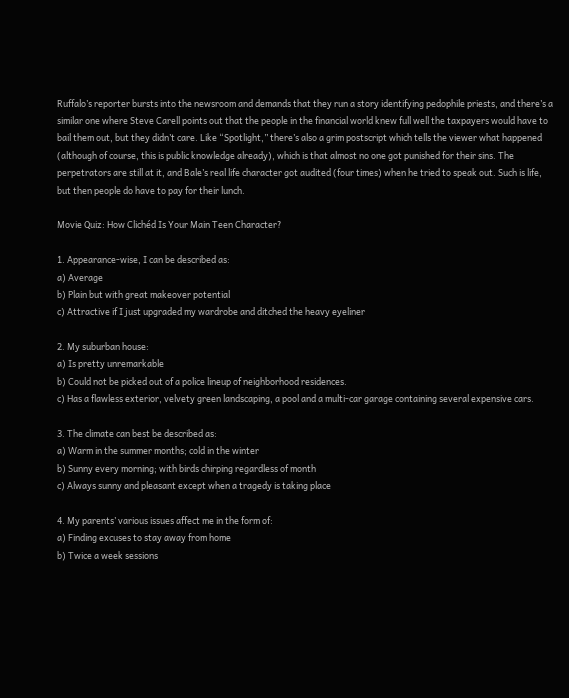Ruffalo’s reporter bursts into the newsroom and demands that they run a story identifying pedophile priests, and there’s a similar one where Steve Carell points out that the people in the financial world knew full well the taxpayers would have to bail them out, but they didn’t care. Like “Spotlight,” there’s also a grim postscript which tells the viewer what happened (although of course, this is public knowledge already), which is that almost no one got punished for their sins. The perpetrators are still at it, and Bale’s real life character got audited (four times) when he tried to speak out. Such is life, but then people do have to pay for their lunch.

Movie Quiz: How Clichéd Is Your Main Teen Character?

1. Appearance-wise, I can be described as:
a) Average
b) Plain but with great makeover potential
c) Attractive if I just upgraded my wardrobe and ditched the heavy eyeliner

2. My suburban house:
a) Is pretty unremarkable
b) Could not be picked out of a police lineup of neighborhood residences.
c) Has a flawless exterior, velvety green landscaping, a pool and a multi-car garage containing several expensive cars.

3. The climate can best be described as:
a) Warm in the summer months; cold in the winter
b) Sunny every morning; with birds chirping regardless of month
c) Always sunny and pleasant except when a tragedy is taking place

4. My parents’ various issues affect me in the form of:
a) Finding excuses to stay away from home
b) Twice a week sessions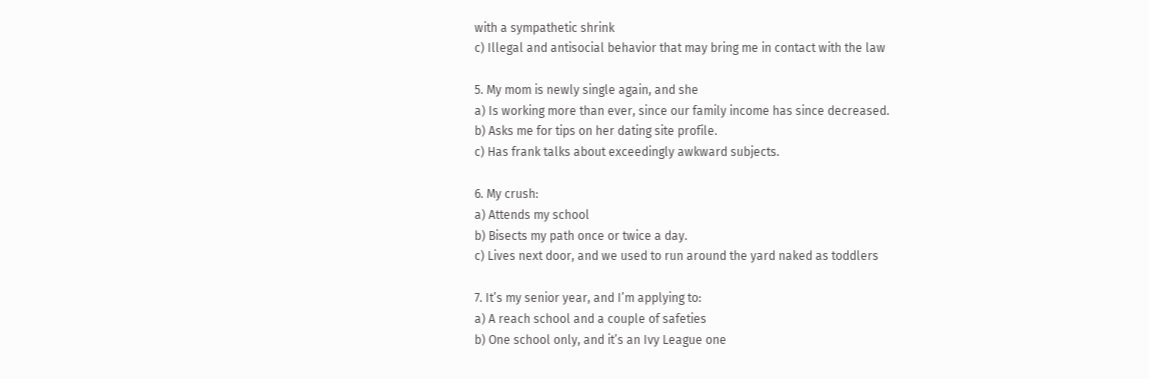with a sympathetic shrink
c) Illegal and antisocial behavior that may bring me in contact with the law

5. My mom is newly single again, and she
a) Is working more than ever, since our family income has since decreased.
b) Asks me for tips on her dating site profile.
c) Has frank talks about exceedingly awkward subjects.

6. My crush:
a) Attends my school
b) Bisects my path once or twice a day.
c) Lives next door, and we used to run around the yard naked as toddlers

7. It’s my senior year, and I’m applying to:
a) A reach school and a couple of safeties
b) One school only, and it’s an Ivy League one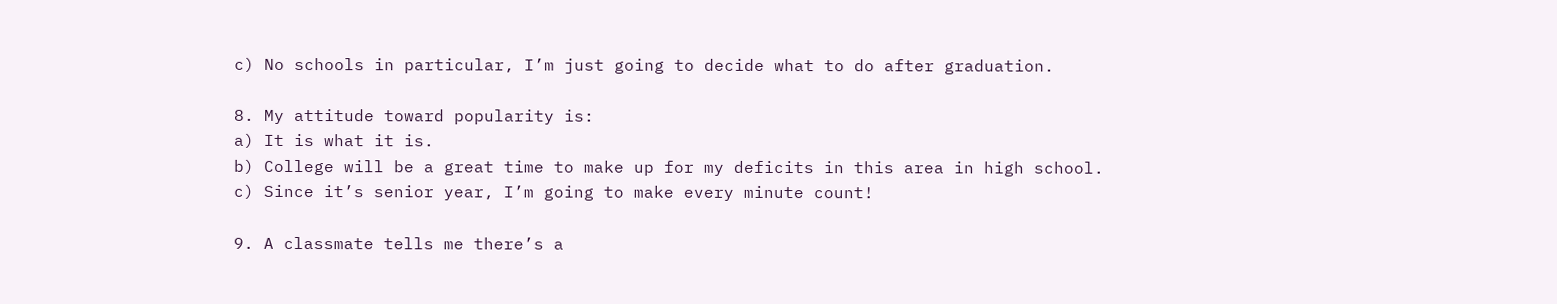c) No schools in particular, I’m just going to decide what to do after graduation.

8. My attitude toward popularity is:
a) It is what it is.
b) College will be a great time to make up for my deficits in this area in high school.
c) Since it’s senior year, I’m going to make every minute count!

9. A classmate tells me there’s a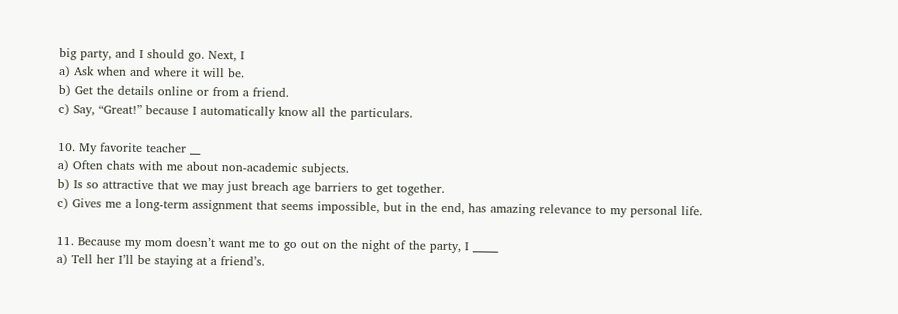big party, and I should go. Next, I
a) Ask when and where it will be.
b) Get the details online or from a friend.
c) Say, “Great!” because I automatically know all the particulars.

10. My favorite teacher __
a) Often chats with me about non-academic subjects.
b) Is so attractive that we may just breach age barriers to get together.
c) Gives me a long-term assignment that seems impossible, but in the end, has amazing relevance to my personal life.

11. Because my mom doesn’t want me to go out on the night of the party, I _____
a) Tell her I’ll be staying at a friend’s.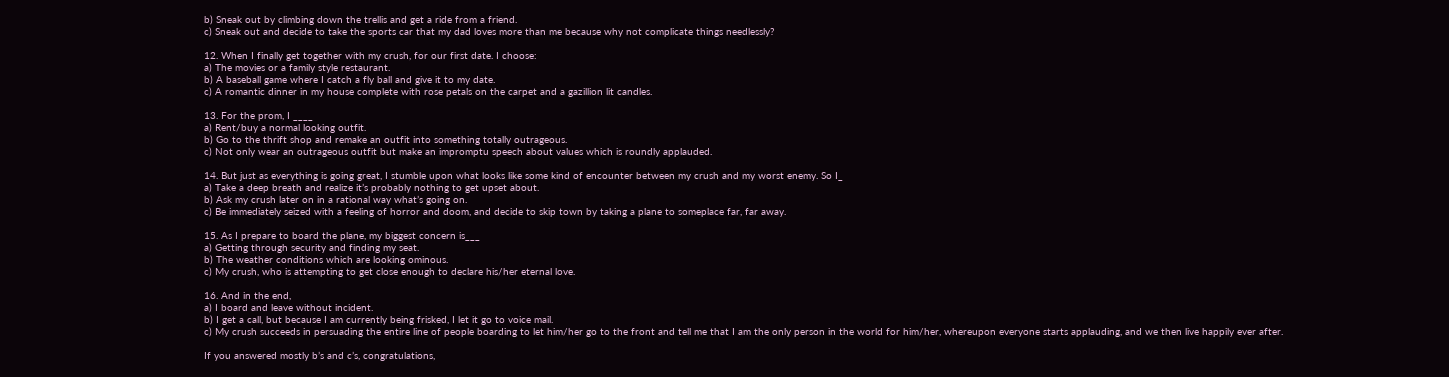b) Sneak out by climbing down the trellis and get a ride from a friend.
c) Sneak out and decide to take the sports car that my dad loves more than me because why not complicate things needlessly?

12. When I finally get together with my crush, for our first date. I choose:
a) The movies or a family style restaurant.
b) A baseball game where I catch a fly ball and give it to my date.
c) A romantic dinner in my house complete with rose petals on the carpet and a gazillion lit candles.

13. For the prom, I ____
a) Rent/buy a normal looking outfit.
b) Go to the thrift shop and remake an outfit into something totally outrageous.
c) Not only wear an outrageous outfit but make an impromptu speech about values which is roundly applauded.

14. But just as everything is going great, I stumble upon what looks like some kind of encounter between my crush and my worst enemy. So I_
a) Take a deep breath and realize it’s probably nothing to get upset about.
b) Ask my crush later on in a rational way what’s going on.
c) Be immediately seized with a feeling of horror and doom, and decide to skip town by taking a plane to someplace far, far away.

15. As I prepare to board the plane, my biggest concern is___
a) Getting through security and finding my seat.
b) The weather conditions which are looking ominous.
c) My crush, who is attempting to get close enough to declare his/her eternal love.

16. And in the end,
a) I board and leave without incident.
b) I get a call, but because I am currently being frisked, I let it go to voice mail.
c) My crush succeeds in persuading the entire line of people boarding to let him/her go to the front and tell me that I am the only person in the world for him/her, whereupon everyone starts applauding, and we then live happily ever after.

If you answered mostly b’s and c’s, congratulations,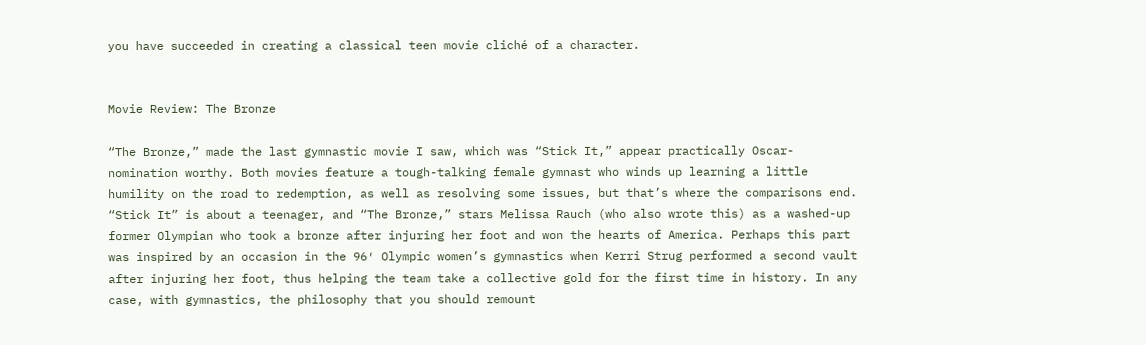you have succeeded in creating a classical teen movie cliché of a character.


Movie Review: The Bronze

“The Bronze,” made the last gymnastic movie I saw, which was “Stick It,” appear practically Oscar-nomination worthy. Both movies feature a tough-talking female gymnast who winds up learning a little humility on the road to redemption, as well as resolving some issues, but that’s where the comparisons end. “Stick It” is about a teenager, and “The Bronze,” stars Melissa Rauch (who also wrote this) as a washed-up former Olympian who took a bronze after injuring her foot and won the hearts of America. Perhaps this part was inspired by an occasion in the 96′ Olympic women’s gymnastics when Kerri Strug performed a second vault after injuring her foot, thus helping the team take a collective gold for the first time in history. In any case, with gymnastics, the philosophy that you should remount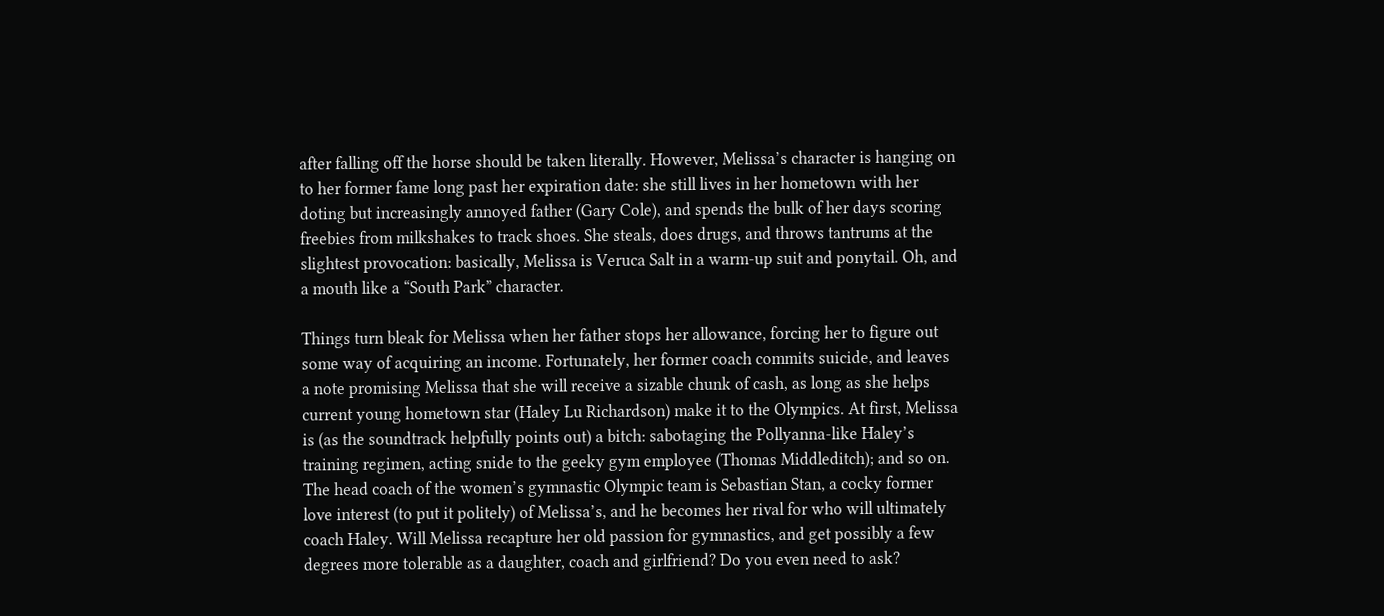after falling off the horse should be taken literally. However, Melissa’s character is hanging on to her former fame long past her expiration date: she still lives in her hometown with her doting but increasingly annoyed father (Gary Cole), and spends the bulk of her days scoring freebies from milkshakes to track shoes. She steals, does drugs, and throws tantrums at the slightest provocation: basically, Melissa is Veruca Salt in a warm-up suit and ponytail. Oh, and a mouth like a “South Park” character.

Things turn bleak for Melissa when her father stops her allowance, forcing her to figure out some way of acquiring an income. Fortunately, her former coach commits suicide, and leaves a note promising Melissa that she will receive a sizable chunk of cash, as long as she helps current young hometown star (Haley Lu Richardson) make it to the Olympics. At first, Melissa is (as the soundtrack helpfully points out) a bitch: sabotaging the Pollyanna-like Haley’s training regimen, acting snide to the geeky gym employee (Thomas Middleditch); and so on. The head coach of the women’s gymnastic Olympic team is Sebastian Stan, a cocky former love interest (to put it politely) of Melissa’s, and he becomes her rival for who will ultimately coach Haley. Will Melissa recapture her old passion for gymnastics, and get possibly a few degrees more tolerable as a daughter, coach and girlfriend? Do you even need to ask?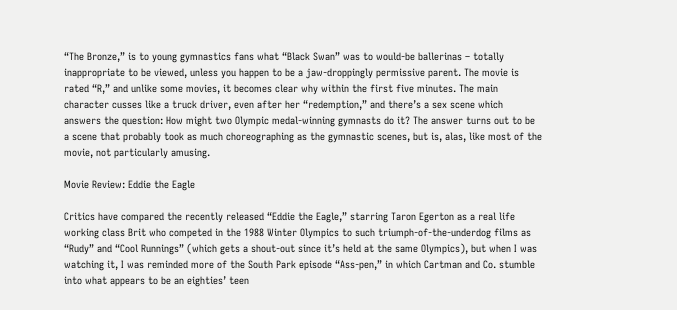“The Bronze,” is to young gymnastics fans what “Black Swan” was to would-be ballerinas – totally inappropriate to be viewed, unless you happen to be a jaw-droppingly permissive parent. The movie is rated “R,” and unlike some movies, it becomes clear why within the first five minutes. The main character cusses like a truck driver, even after her “redemption,” and there’s a sex scene which answers the question: How might two Olympic medal-winning gymnasts do it? The answer turns out to be a scene that probably took as much choreographing as the gymnastic scenes, but is, alas, like most of the movie, not particularly amusing.

Movie Review: Eddie the Eagle

Critics have compared the recently released “Eddie the Eagle,” starring Taron Egerton as a real life working class Brit who competed in the 1988 Winter Olympics to such triumph-of-the-underdog films as “Rudy” and “Cool Runnings” (which gets a shout-out since it’s held at the same Olympics), but when I was watching it, I was reminded more of the South Park episode “Ass-pen,” in which Cartman and Co. stumble into what appears to be an eighties’ teen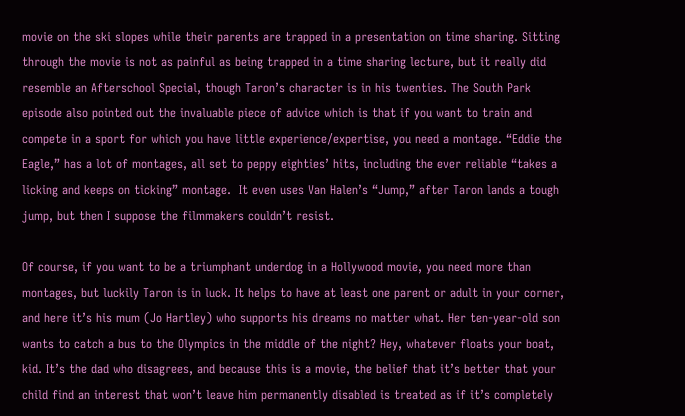movie on the ski slopes while their parents are trapped in a presentation on time sharing. Sitting through the movie is not as painful as being trapped in a time sharing lecture, but it really did resemble an Afterschool Special, though Taron’s character is in his twenties. The South Park episode also pointed out the invaluable piece of advice which is that if you want to train and compete in a sport for which you have little experience/expertise, you need a montage. “Eddie the Eagle,” has a lot of montages, all set to peppy eighties’ hits, including the ever reliable “takes a licking and keeps on ticking” montage.  It even uses Van Halen’s “Jump,” after Taron lands a tough jump, but then I suppose the filmmakers couldn’t resist.

Of course, if you want to be a triumphant underdog in a Hollywood movie, you need more than montages, but luckily Taron is in luck. It helps to have at least one parent or adult in your corner, and here it’s his mum (Jo Hartley) who supports his dreams no matter what. Her ten-year-old son wants to catch a bus to the Olympics in the middle of the night? Hey, whatever floats your boat, kid. It’s the dad who disagrees, and because this is a movie, the belief that it’s better that your child find an interest that won’t leave him permanently disabled is treated as if it’s completely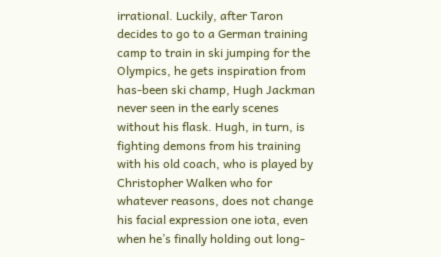irrational. Luckily, after Taron decides to go to a German training camp to train in ski jumping for the Olympics, he gets inspiration from has-been ski champ, Hugh Jackman never seen in the early scenes without his flask. Hugh, in turn, is fighting demons from his training with his old coach, who is played by Christopher Walken who for whatever reasons, does not change his facial expression one iota, even when he’s finally holding out long-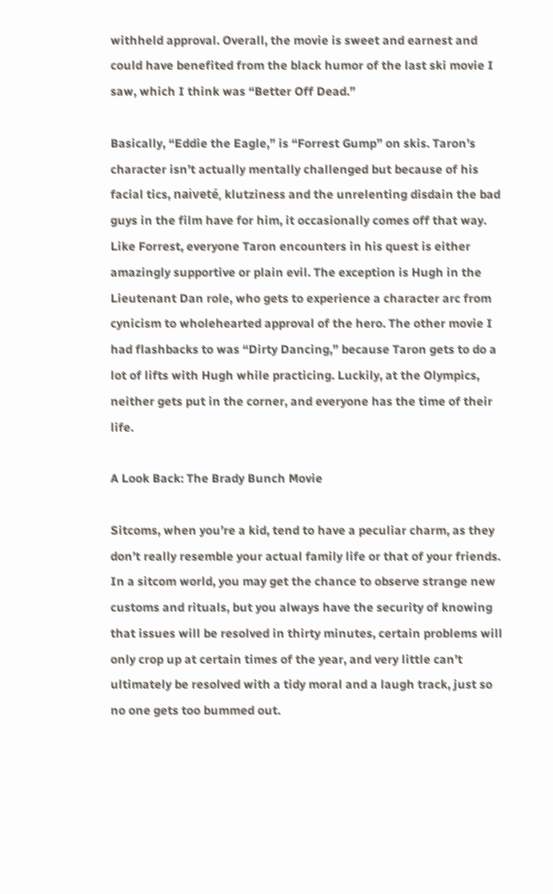withheld approval. Overall, the movie is sweet and earnest and could have benefited from the black humor of the last ski movie I saw, which I think was “Better Off Dead.”

Basically, “Eddie the Eagle,” is “Forrest Gump” on skis. Taron’s character isn’t actually mentally challenged but because of his facial tics, naiveté, klutziness and the unrelenting disdain the bad guys in the film have for him, it occasionally comes off that way. Like Forrest, everyone Taron encounters in his quest is either amazingly supportive or plain evil. The exception is Hugh in the Lieutenant Dan role, who gets to experience a character arc from cynicism to wholehearted approval of the hero. The other movie I had flashbacks to was “Dirty Dancing,” because Taron gets to do a lot of lifts with Hugh while practicing. Luckily, at the Olympics, neither gets put in the corner, and everyone has the time of their life.

A Look Back: The Brady Bunch Movie

Sitcoms, when you’re a kid, tend to have a peculiar charm, as they don’t really resemble your actual family life or that of your friends. In a sitcom world, you may get the chance to observe strange new customs and rituals, but you always have the security of knowing that issues will be resolved in thirty minutes, certain problems will only crop up at certain times of the year, and very little can’t ultimately be resolved with a tidy moral and a laugh track, just so no one gets too bummed out.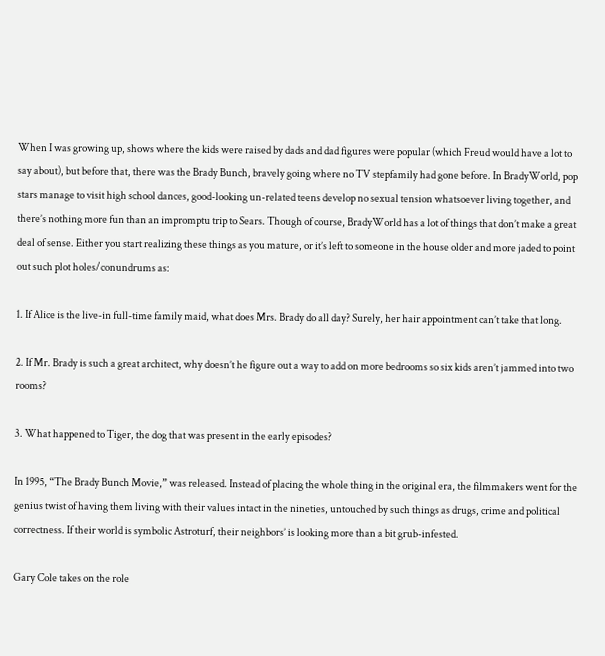When I was growing up, shows where the kids were raised by dads and dad figures were popular (which Freud would have a lot to say about), but before that, there was the Brady Bunch, bravely going where no TV stepfamily had gone before. In BradyWorld, pop stars manage to visit high school dances, good-looking un-related teens develop no sexual tension whatsoever living together, and there’s nothing more fun than an impromptu trip to Sears. Though of course, BradyWorld has a lot of things that don’t make a great deal of sense. Either you start realizing these things as you mature, or it’s left to someone in the house older and more jaded to point out such plot holes/conundrums as:

1. If Alice is the live-in full-time family maid, what does Mrs. Brady do all day? Surely, her hair appointment can’t take that long.

2. If Mr. Brady is such a great architect, why doesn’t he figure out a way to add on more bedrooms so six kids aren’t jammed into two rooms?

3. What happened to Tiger, the dog that was present in the early episodes?

In 1995, “The Brady Bunch Movie,” was released. Instead of placing the whole thing in the original era, the filmmakers went for the genius twist of having them living with their values intact in the nineties, untouched by such things as drugs, crime and political correctness. If their world is symbolic Astroturf, their neighbors’ is looking more than a bit grub-infested.

Gary Cole takes on the role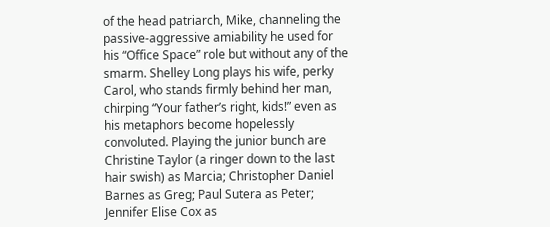of the head patriarch, Mike, channeling the passive-aggressive amiability he used for his “Office Space” role but without any of the smarm. Shelley Long plays his wife, perky Carol, who stands firmly behind her man, chirping “Your father’s right, kids!” even as his metaphors become hopelessly convoluted. Playing the junior bunch are Christine Taylor (a ringer down to the last hair swish) as Marcia; Christopher Daniel Barnes as Greg; Paul Sutera as Peter; Jennifer Elise Cox as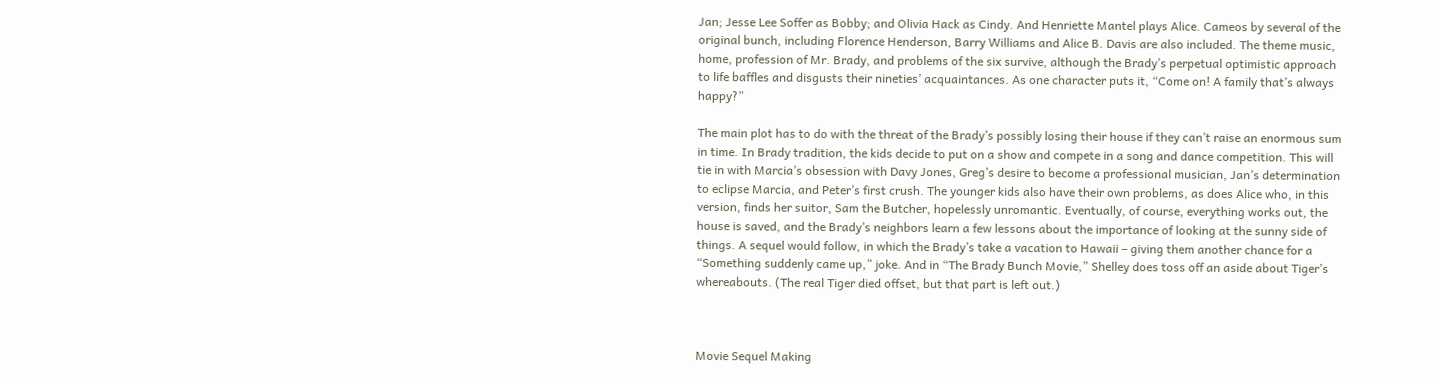Jan; Jesse Lee Soffer as Bobby; and Olivia Hack as Cindy. And Henriette Mantel plays Alice. Cameos by several of the original bunch, including Florence Henderson, Barry Williams and Alice B. Davis are also included. The theme music, home, profession of Mr. Brady, and problems of the six survive, although the Brady’s perpetual optimistic approach to life baffles and disgusts their nineties’ acquaintances. As one character puts it, “Come on! A family that’s always happy?”

The main plot has to do with the threat of the Brady’s possibly losing their house if they can’t raise an enormous sum in time. In Brady tradition, the kids decide to put on a show and compete in a song and dance competition. This will tie in with Marcia’s obsession with Davy Jones, Greg’s desire to become a professional musician, Jan’s determination to eclipse Marcia, and Peter’s first crush. The younger kids also have their own problems, as does Alice who, in this version, finds her suitor, Sam the Butcher, hopelessly unromantic. Eventually, of course, everything works out, the house is saved, and the Brady’s neighbors learn a few lessons about the importance of looking at the sunny side of things. A sequel would follow, in which the Brady’s take a vacation to Hawaii – giving them another chance for a “Something suddenly came up,” joke. And in “The Brady Bunch Movie,” Shelley does toss off an aside about Tiger’s whereabouts. (The real Tiger died offset, but that part is left out.)



Movie Sequel Making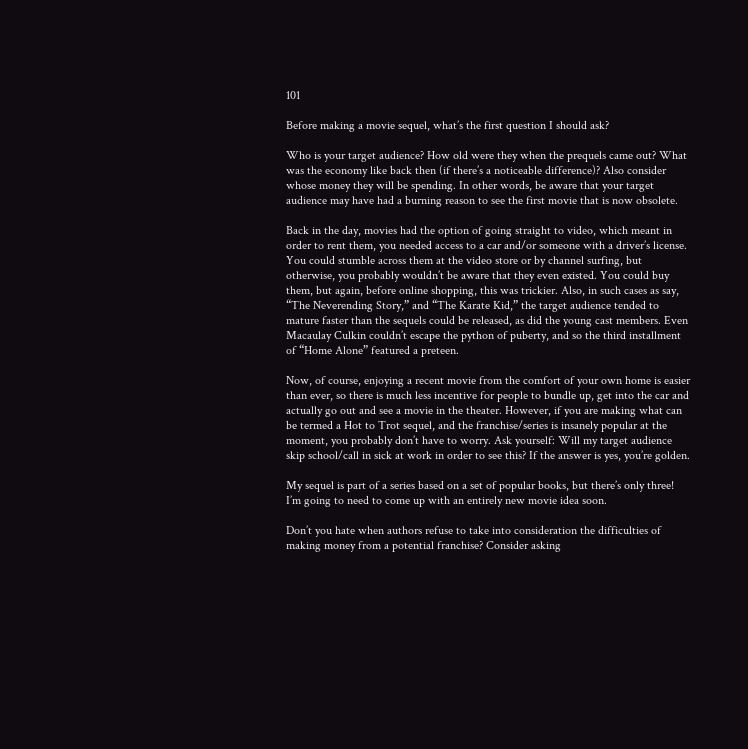101

Before making a movie sequel, what’s the first question I should ask?

Who is your target audience? How old were they when the prequels came out? What was the economy like back then (if there’s a noticeable difference)? Also consider whose money they will be spending. In other words, be aware that your target audience may have had a burning reason to see the first movie that is now obsolete.

Back in the day, movies had the option of going straight to video, which meant in order to rent them, you needed access to a car and/or someone with a driver’s license. You could stumble across them at the video store or by channel surfing, but otherwise, you probably wouldn’t be aware that they even existed. You could buy them, but again, before online shopping, this was trickier. Also, in such cases as say, “The Neverending Story,” and “The Karate Kid,” the target audience tended to mature faster than the sequels could be released, as did the young cast members. Even Macaulay Culkin couldn’t escape the python of puberty, and so the third installment of “Home Alone” featured a preteen.

Now, of course, enjoying a recent movie from the comfort of your own home is easier than ever, so there is much less incentive for people to bundle up, get into the car and actually go out and see a movie in the theater. However, if you are making what can be termed a Hot to Trot sequel, and the franchise/series is insanely popular at the moment, you probably don’t have to worry. Ask yourself: Will my target audience skip school/call in sick at work in order to see this? If the answer is yes, you’re golden.

My sequel is part of a series based on a set of popular books, but there’s only three! I’m going to need to come up with an entirely new movie idea soon.

Don’t you hate when authors refuse to take into consideration the difficulties of making money from a potential franchise? Consider asking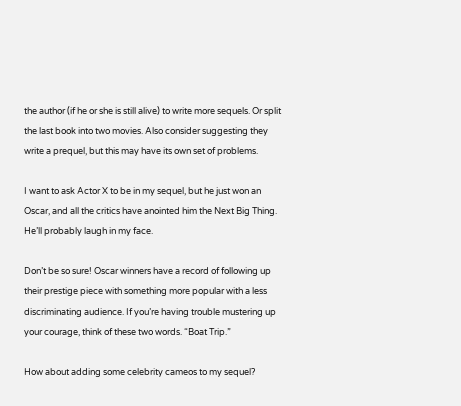the author (if he or she is still alive) to write more sequels. Or split the last book into two movies. Also consider suggesting they write a prequel, but this may have its own set of problems.

I want to ask Actor X to be in my sequel, but he just won an Oscar, and all the critics have anointed him the Next Big Thing. He’ll probably laugh in my face.

Don’t be so sure! Oscar winners have a record of following up their prestige piece with something more popular with a less discriminating audience. If you’re having trouble mustering up your courage, think of these two words. “Boat Trip.”

How about adding some celebrity cameos to my sequel?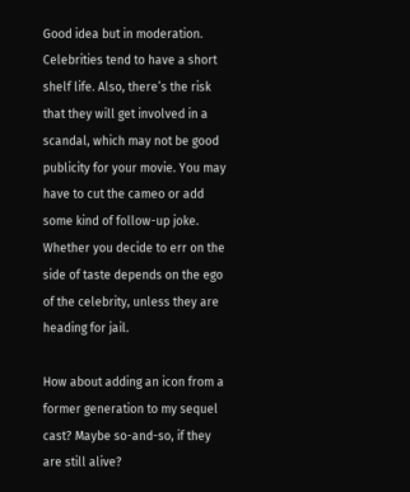Good idea but in moderation. Celebrities tend to have a short shelf life. Also, there’s the risk that they will get involved in a scandal, which may not be good publicity for your movie. You may have to cut the cameo or add some kind of follow-up joke. Whether you decide to err on the side of taste depends on the ego of the celebrity, unless they are heading for jail.

How about adding an icon from a former generation to my sequel cast? Maybe so-and-so, if they are still alive?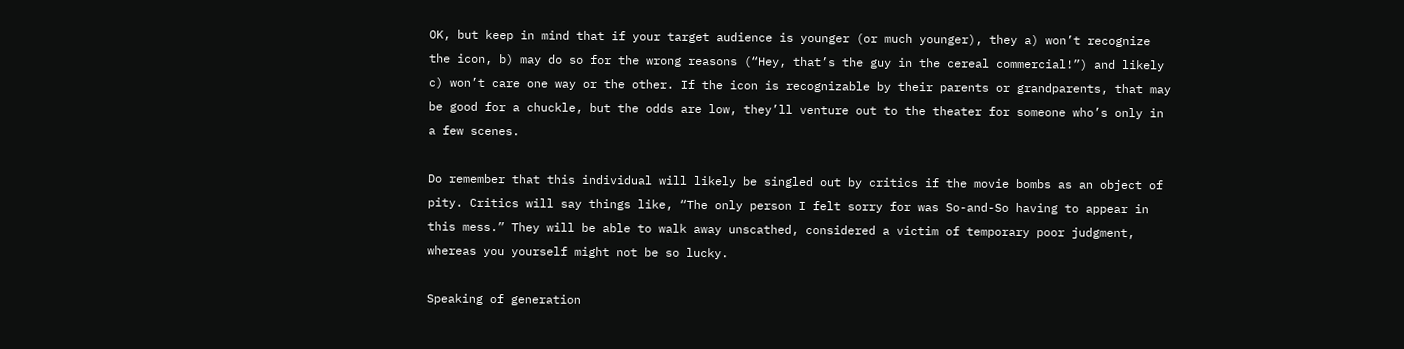OK, but keep in mind that if your target audience is younger (or much younger), they a) won’t recognize the icon, b) may do so for the wrong reasons (“Hey, that’s the guy in the cereal commercial!”) and likely c) won’t care one way or the other. If the icon is recognizable by their parents or grandparents, that may be good for a chuckle, but the odds are low, they’ll venture out to the theater for someone who’s only in a few scenes.

Do remember that this individual will likely be singled out by critics if the movie bombs as an object of pity. Critics will say things like, “The only person I felt sorry for was So-and-So having to appear in this mess.” They will be able to walk away unscathed, considered a victim of temporary poor judgment, whereas you yourself might not be so lucky.

Speaking of generation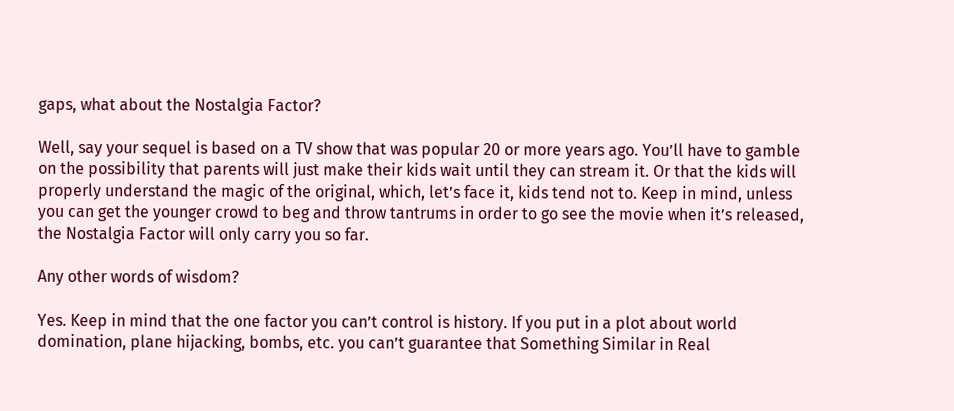gaps, what about the Nostalgia Factor?

Well, say your sequel is based on a TV show that was popular 20 or more years ago. You’ll have to gamble on the possibility that parents will just make their kids wait until they can stream it. Or that the kids will properly understand the magic of the original, which, let’s face it, kids tend not to. Keep in mind, unless you can get the younger crowd to beg and throw tantrums in order to go see the movie when it’s released, the Nostalgia Factor will only carry you so far.

Any other words of wisdom?

Yes. Keep in mind that the one factor you can’t control is history. If you put in a plot about world domination, plane hijacking, bombs, etc. you can’t guarantee that Something Similar in Real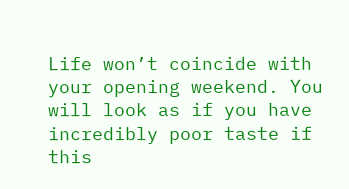Life won’t coincide with your opening weekend. You will look as if you have incredibly poor taste if this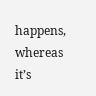happens, whereas it’s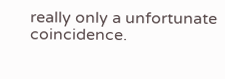really only a unfortunate coincidence.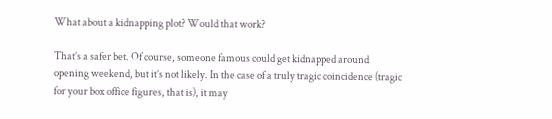What about a kidnapping plot? Would that work?

That’s a safer bet. Of course, someone famous could get kidnapped around opening weekend, but it’s not likely. In the case of a truly tragic coincidence (tragic for your box office figures, that is), it may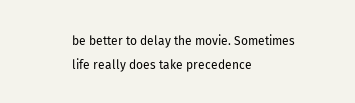be better to delay the movie. Sometimes life really does take precedence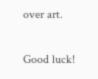over art.

Good luck!